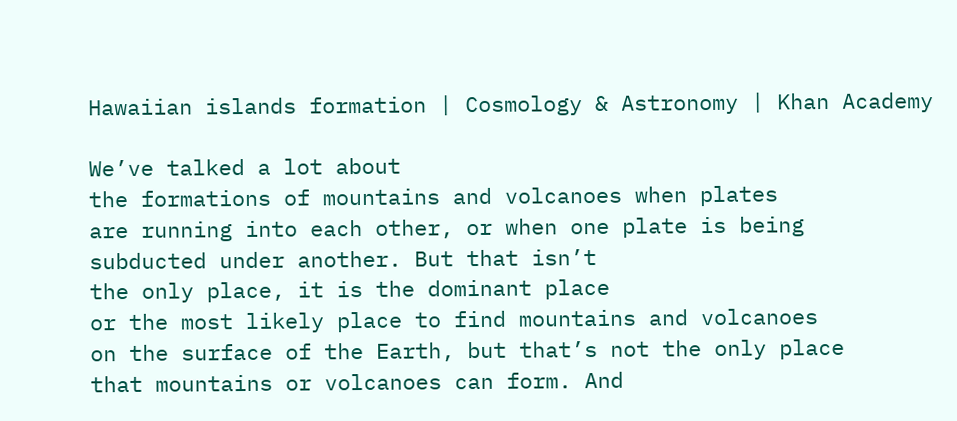Hawaiian islands formation | Cosmology & Astronomy | Khan Academy

We’ve talked a lot about
the formations of mountains and volcanoes when plates
are running into each other, or when one plate is being
subducted under another. But that isn’t
the only place, it is the dominant place
or the most likely place to find mountains and volcanoes
on the surface of the Earth, but that’s not the only place
that mountains or volcanoes can form. And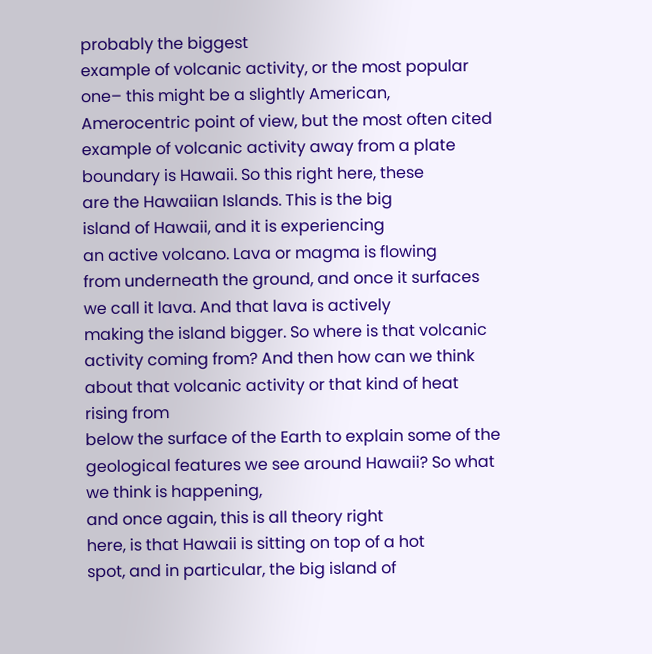probably the biggest
example of volcanic activity, or the most popular
one– this might be a slightly American,
Amerocentric point of view, but the most often cited
example of volcanic activity away from a plate
boundary is Hawaii. So this right here, these
are the Hawaiian Islands. This is the big
island of Hawaii, and it is experiencing
an active volcano. Lava or magma is flowing
from underneath the ground, and once it surfaces
we call it lava. And that lava is actively
making the island bigger. So where is that volcanic
activity coming from? And then how can we think
about that volcanic activity or that kind of heat rising from
below the surface of the Earth to explain some of the
geological features we see around Hawaii? So what we think is happening,
and once again, this is all theory right
here, is that Hawaii is sitting on top of a hot
spot, and in particular, the big island of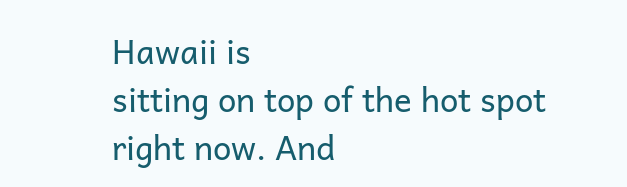Hawaii is
sitting on top of the hot spot right now. And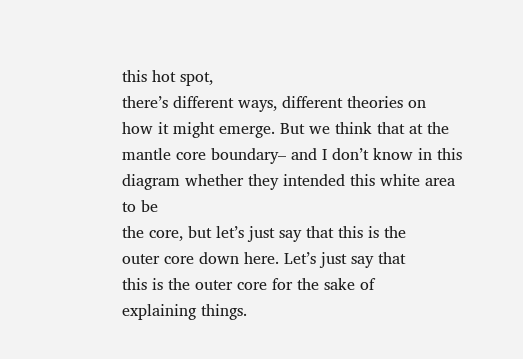this hot spot,
there’s different ways, different theories on
how it might emerge. But we think that at the
mantle core boundary– and I don’t know in this
diagram whether they intended this white area to be
the core, but let’s just say that this is the
outer core down here. Let’s just say that
this is the outer core for the sake of
explaining things.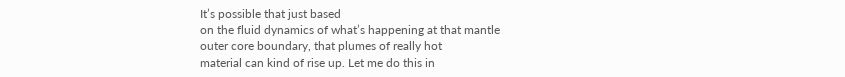It’s possible that just based
on the fluid dynamics of what’s happening at that mantle
outer core boundary, that plumes of really hot
material can kind of rise up. Let me do this in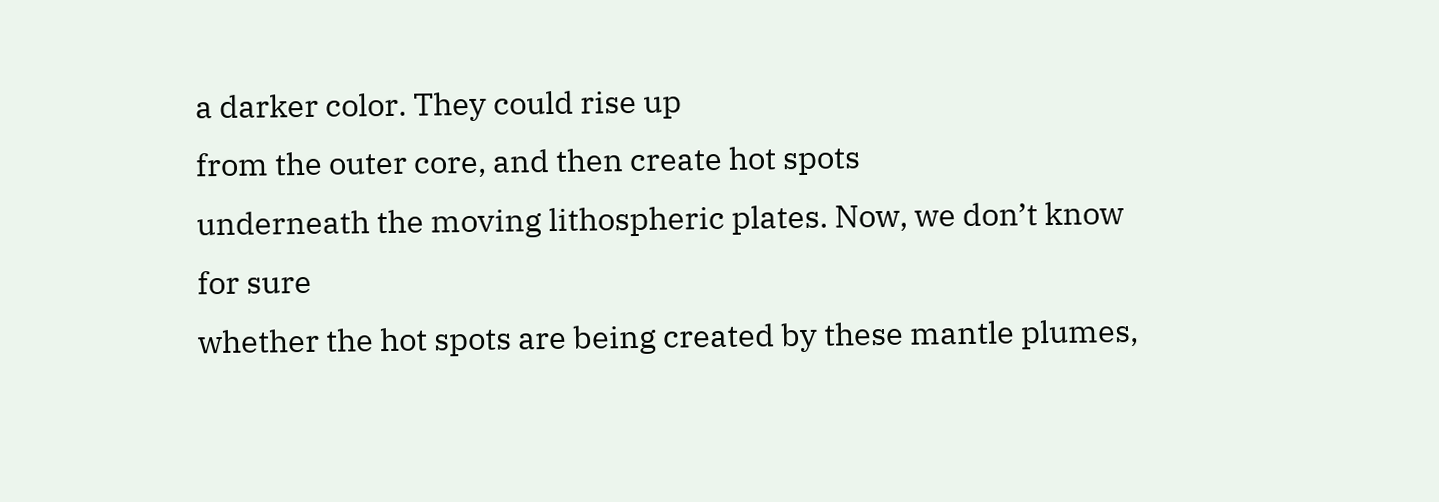a darker color. They could rise up
from the outer core, and then create hot spots
underneath the moving lithospheric plates. Now, we don’t know for sure
whether the hot spots are being created by these mantle plumes,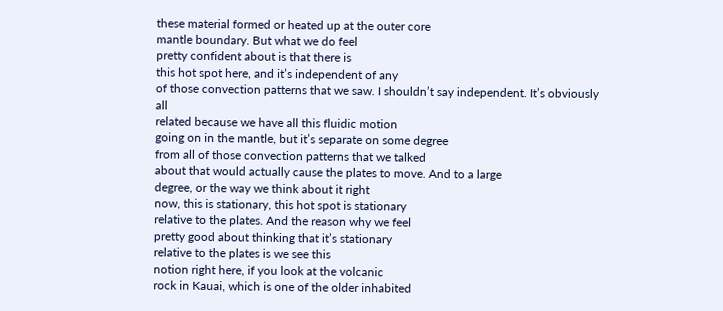these material formed or heated up at the outer core
mantle boundary. But what we do feel
pretty confident about is that there is
this hot spot here, and it’s independent of any
of those convection patterns that we saw. I shouldn’t say independent. It’s obviously all
related because we have all this fluidic motion
going on in the mantle, but it’s separate on some degree
from all of those convection patterns that we talked
about that would actually cause the plates to move. And to a large
degree, or the way we think about it right
now, this is stationary, this hot spot is stationary
relative to the plates. And the reason why we feel
pretty good about thinking that it’s stationary
relative to the plates is we see this
notion right here, if you look at the volcanic
rock in Kauai, which is one of the older inhabited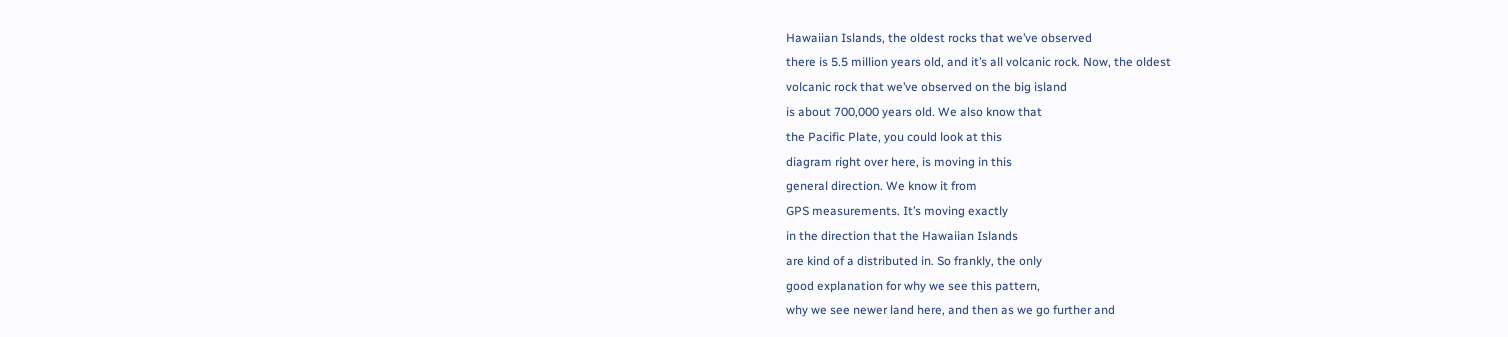Hawaiian Islands, the oldest rocks that we’ve observed
there is 5.5 million years old, and it’s all volcanic rock. Now, the oldest
volcanic rock that we’ve observed on the big island
is about 700,000 years old. We also know that
the Pacific Plate, you could look at this
diagram right over here, is moving in this
general direction. We know it from
GPS measurements. It’s moving exactly
in the direction that the Hawaiian Islands
are kind of a distributed in. So frankly, the only
good explanation for why we see this pattern,
why we see newer land here, and then as we go further and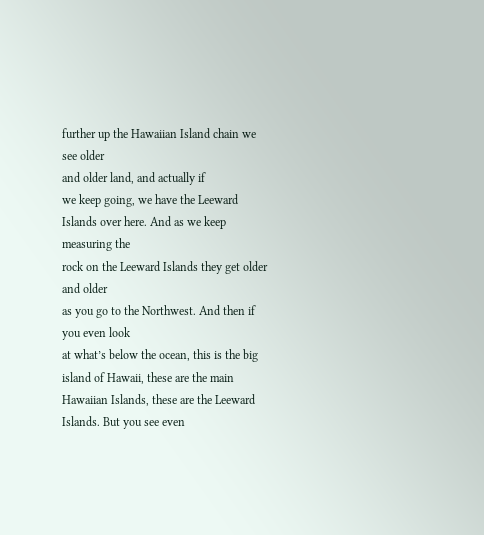further up the Hawaiian Island chain we see older
and older land, and actually if
we keep going, we have the Leeward
Islands over here. And as we keep measuring the
rock on the Leeward Islands they get older and older
as you go to the Northwest. And then if you even look
at what’s below the ocean, this is the big
island of Hawaii, these are the main
Hawaiian Islands, these are the Leeward Islands. But you see even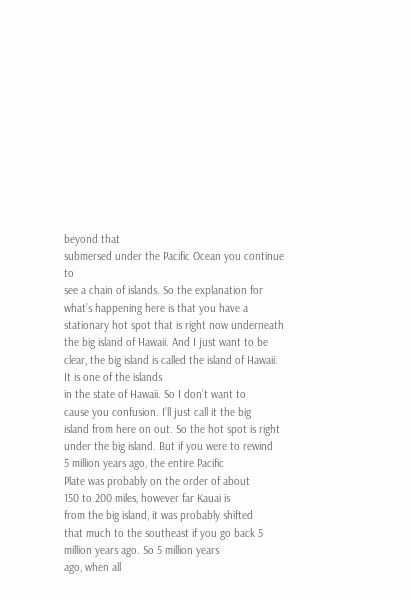beyond that
submersed under the Pacific Ocean you continue to
see a chain of islands. So the explanation for
what’s happening here is that you have a
stationary hot spot that is right now underneath
the big island of Hawaii. And I just want to be
clear, the big island is called the island of Hawaii. It is one of the islands
in the state of Hawaii. So I don’t want to
cause you confusion. I’ll just call it the big
island from here on out. So the hot spot is right
under the big island. But if you were to rewind
5 million years ago, the entire Pacific
Plate was probably on the order of about
150 to 200 miles, however far Kauai is
from the big island, it was probably shifted
that much to the southeast if you go back 5
million years ago. So 5 million years
ago, when all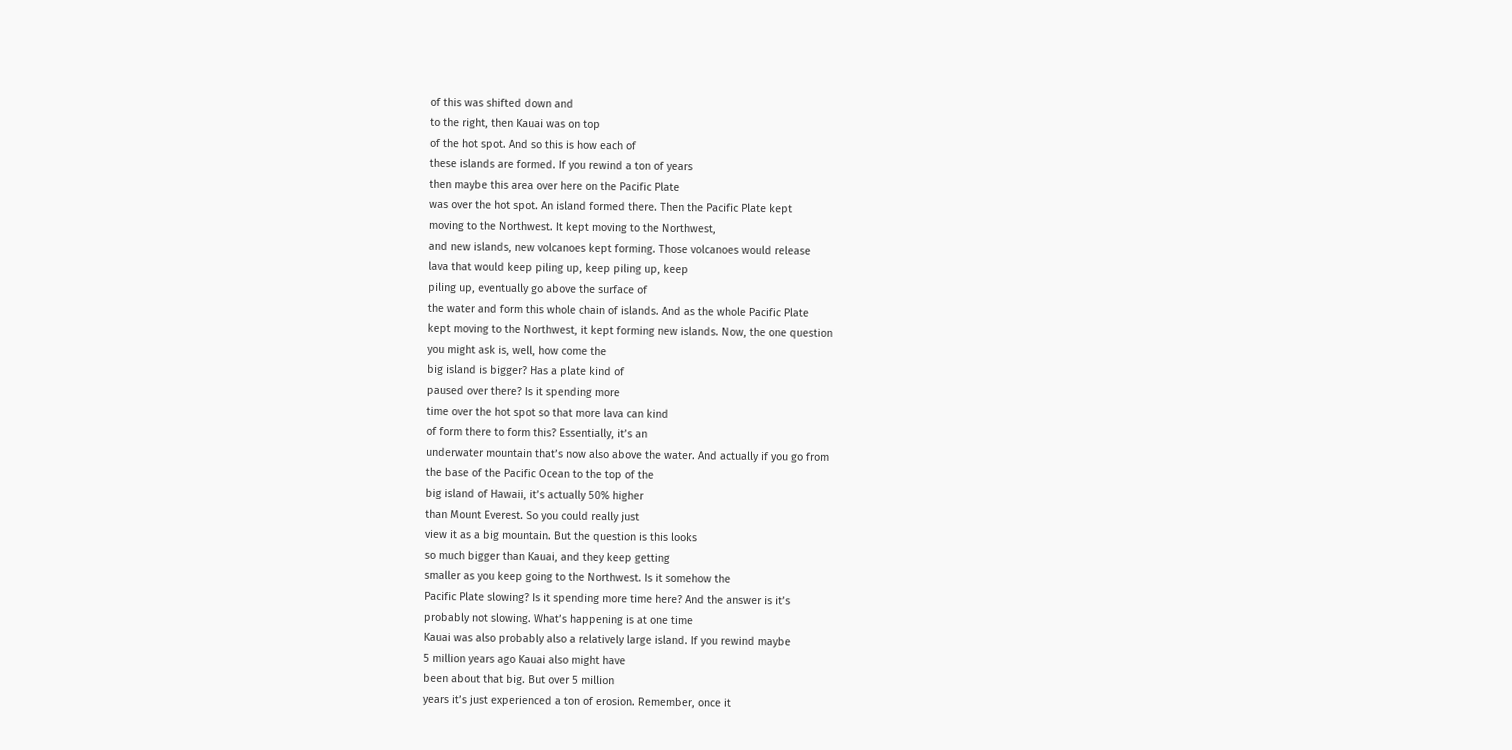of this was shifted down and
to the right, then Kauai was on top
of the hot spot. And so this is how each of
these islands are formed. If you rewind a ton of years
then maybe this area over here on the Pacific Plate
was over the hot spot. An island formed there. Then the Pacific Plate kept
moving to the Northwest. It kept moving to the Northwest,
and new islands, new volcanoes kept forming. Those volcanoes would release
lava that would keep piling up, keep piling up, keep
piling up, eventually go above the surface of
the water and form this whole chain of islands. And as the whole Pacific Plate
kept moving to the Northwest, it kept forming new islands. Now, the one question
you might ask is, well, how come the
big island is bigger? Has a plate kind of
paused over there? Is it spending more
time over the hot spot so that more lava can kind
of form there to form this? Essentially, it’s an
underwater mountain that’s now also above the water. And actually if you go from
the base of the Pacific Ocean to the top of the
big island of Hawaii, it’s actually 50% higher
than Mount Everest. So you could really just
view it as a big mountain. But the question is this looks
so much bigger than Kauai, and they keep getting
smaller as you keep going to the Northwest. Is it somehow the
Pacific Plate slowing? Is it spending more time here? And the answer is it’s
probably not slowing. What’s happening is at one time
Kauai was also probably also a relatively large island. If you rewind maybe
5 million years ago Kauai also might have
been about that big. But over 5 million
years it’s just experienced a ton of erosion. Remember, once it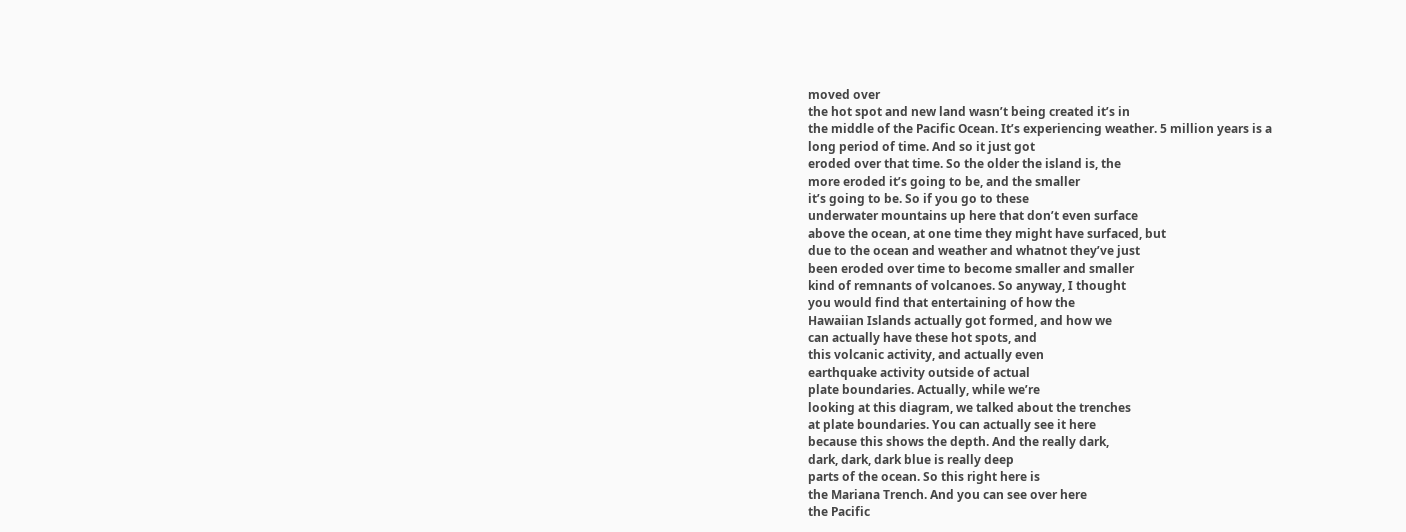moved over
the hot spot and new land wasn’t being created it’s in
the middle of the Pacific Ocean. It’s experiencing weather. 5 million years is a
long period of time. And so it just got
eroded over that time. So the older the island is, the
more eroded it’s going to be, and the smaller
it’s going to be. So if you go to these
underwater mountains up here that don’t even surface
above the ocean, at one time they might have surfaced, but
due to the ocean and weather and whatnot they’ve just
been eroded over time to become smaller and smaller
kind of remnants of volcanoes. So anyway, I thought
you would find that entertaining of how the
Hawaiian Islands actually got formed, and how we
can actually have these hot spots, and
this volcanic activity, and actually even
earthquake activity outside of actual
plate boundaries. Actually, while we’re
looking at this diagram, we talked about the trenches
at plate boundaries. You can actually see it here
because this shows the depth. And the really dark,
dark, dark, dark blue is really deep
parts of the ocean. So this right here is
the Mariana Trench. And you can see over here
the Pacific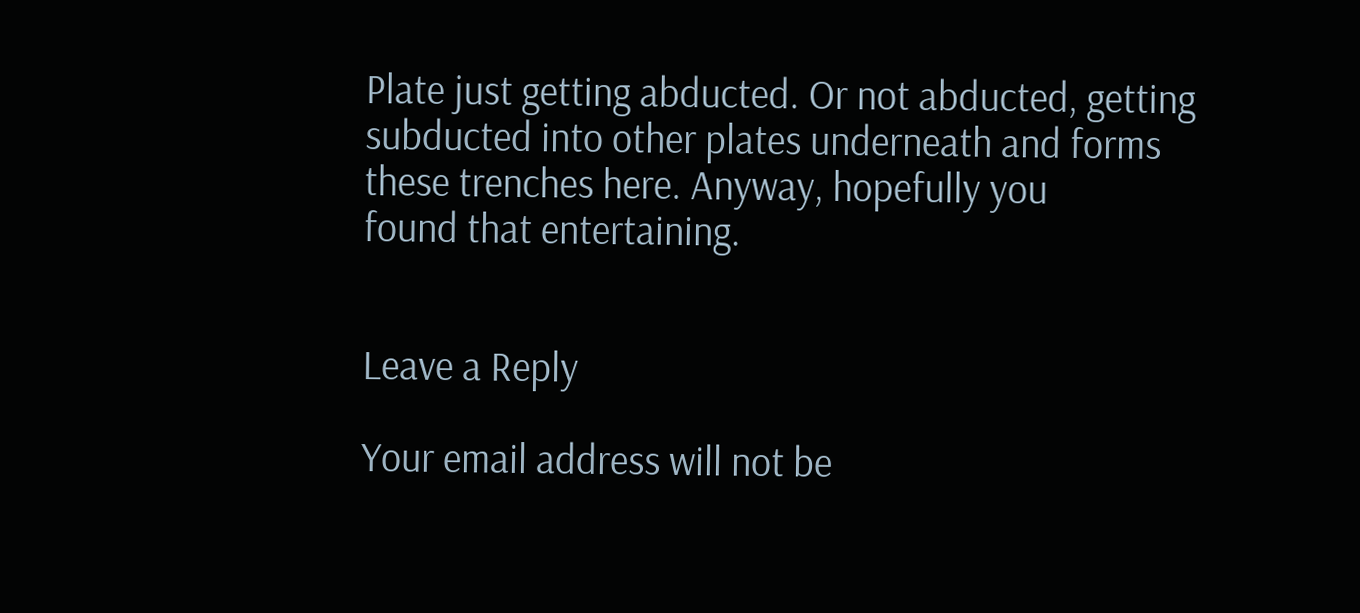Plate just getting abducted. Or not abducted, getting
subducted into other plates underneath and forms
these trenches here. Anyway, hopefully you
found that entertaining.


Leave a Reply

Your email address will not be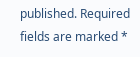published. Required fields are marked *